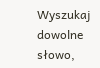Wyszukaj dowolne słowo,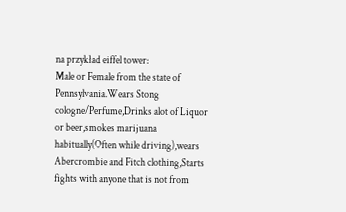na przykład eiffel tower:
Male or Female from the state of Pennsylvania.Wears Stong cologne/Perfume,Drinks alot of Liquor or beer,smokes marijuana habitually(Often while driving),wears Abercrombie and Fitch clothing,Starts fights with anyone that is not from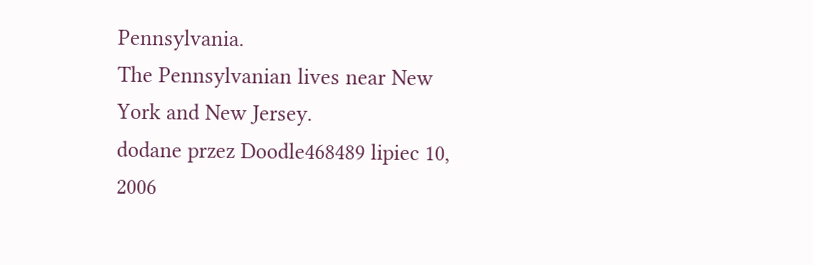Pennsylvania.
The Pennsylvanian lives near New York and New Jersey.
dodane przez Doodle468489 lipiec 10, 2006